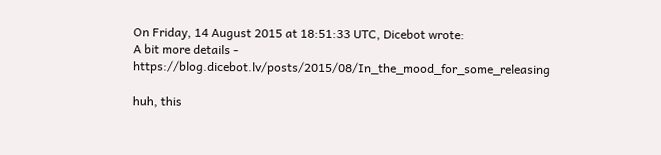On Friday, 14 August 2015 at 18:51:33 UTC, Dicebot wrote:
A bit more details - https://blog.dicebot.lv/posts/2015/08/In_the_mood_for_some_releasing

huh, this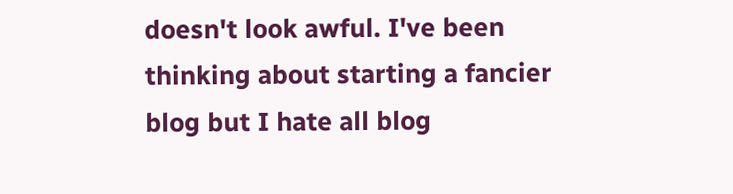doesn't look awful. I've been thinking about starting a fancier blog but I hate all blog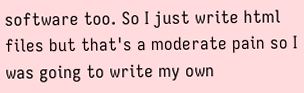software too. So I just write html files but that's a moderate pain so I was going to write my own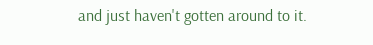and just haven't gotten around to it.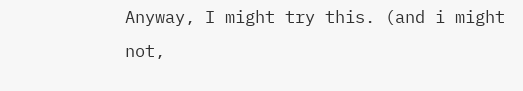Anyway, I might try this. (and i might not,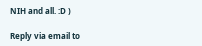NIH and all. :D )

Reply via email to